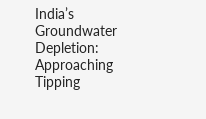India’s Groundwater Depletion: Approaching Tipping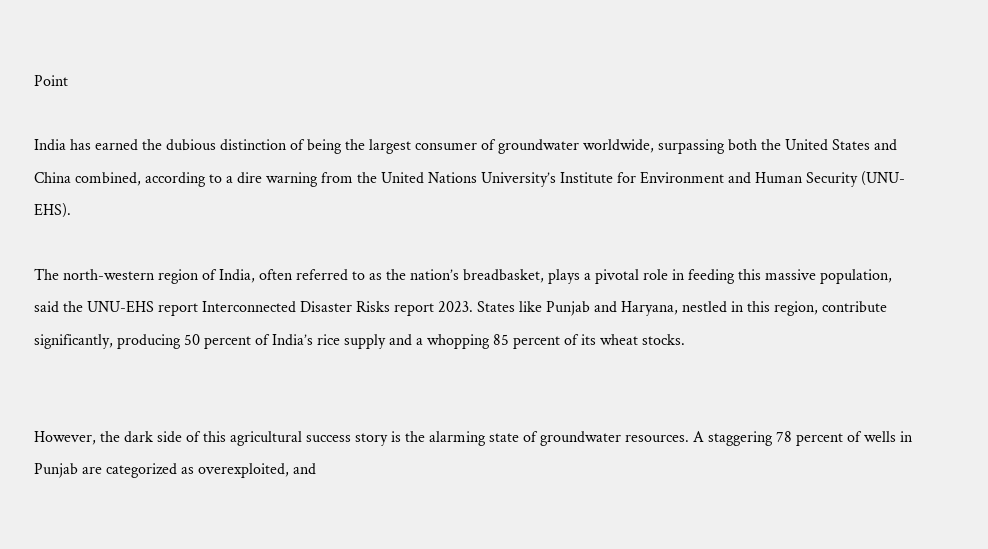Point

India has earned the dubious distinction of being the largest consumer of groundwater worldwide, surpassing both the United States and China combined, according to a dire warning from the United Nations University’s Institute for Environment and Human Security (UNU-EHS).

The north-western region of India, often referred to as the nation’s breadbasket, plays a pivotal role in feeding this massive population, said the UNU-EHS report Interconnected Disaster Risks report 2023. States like Punjab and Haryana, nestled in this region, contribute significantly, producing 50 percent of India’s rice supply and a whopping 85 percent of its wheat stocks.


However, the dark side of this agricultural success story is the alarming state of groundwater resources. A staggering 78 percent of wells in Punjab are categorized as overexploited, and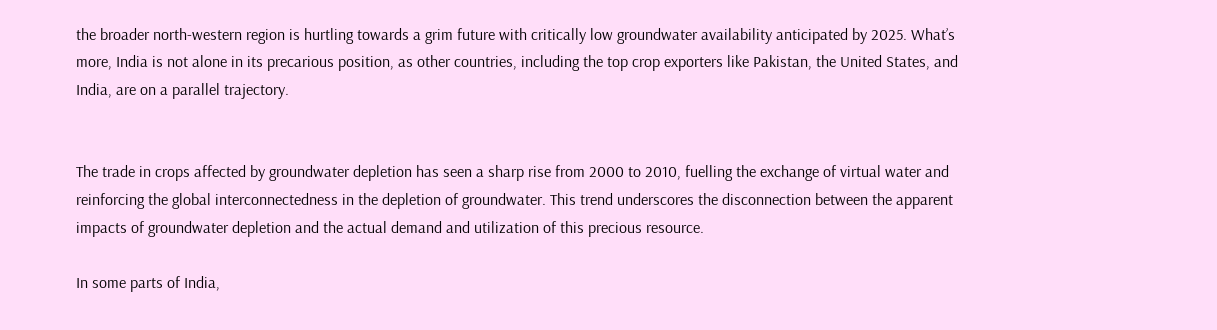the broader north-western region is hurtling towards a grim future with critically low groundwater availability anticipated by 2025. What’s more, India is not alone in its precarious position, as other countries, including the top crop exporters like Pakistan, the United States, and India, are on a parallel trajectory.


The trade in crops affected by groundwater depletion has seen a sharp rise from 2000 to 2010, fuelling the exchange of virtual water and reinforcing the global interconnectedness in the depletion of groundwater. This trend underscores the disconnection between the apparent impacts of groundwater depletion and the actual demand and utilization of this precious resource.

In some parts of India,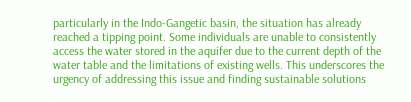particularly in the Indo-Gangetic basin, the situation has already reached a tipping point. Some individuals are unable to consistently access the water stored in the aquifer due to the current depth of the water table and the limitations of existing wells. This underscores the urgency of addressing this issue and finding sustainable solutions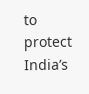to protect India’s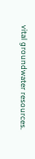vital groundwater resources.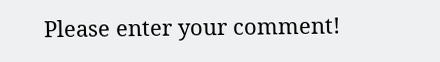Please enter your comment!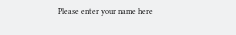Please enter your name here